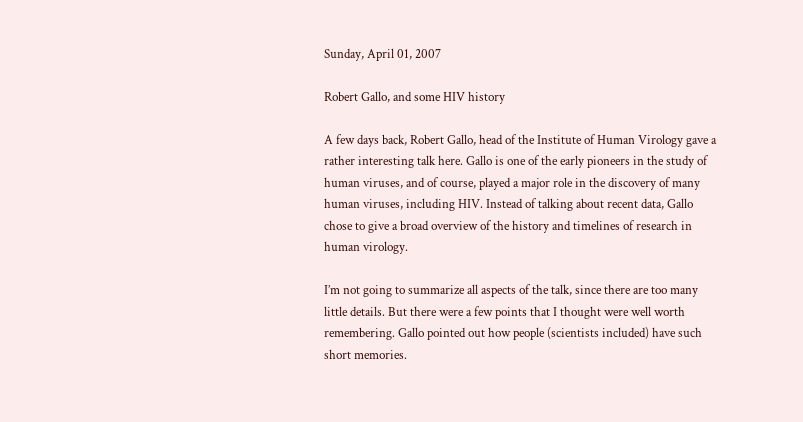Sunday, April 01, 2007

Robert Gallo, and some HIV history

A few days back, Robert Gallo, head of the Institute of Human Virology gave a rather interesting talk here. Gallo is one of the early pioneers in the study of human viruses, and of course, played a major role in the discovery of many human viruses, including HIV. Instead of talking about recent data, Gallo chose to give a broad overview of the history and timelines of research in human virology.

I’m not going to summarize all aspects of the talk, since there are too many little details. But there were a few points that I thought were well worth remembering. Gallo pointed out how people (scientists included) have such short memories.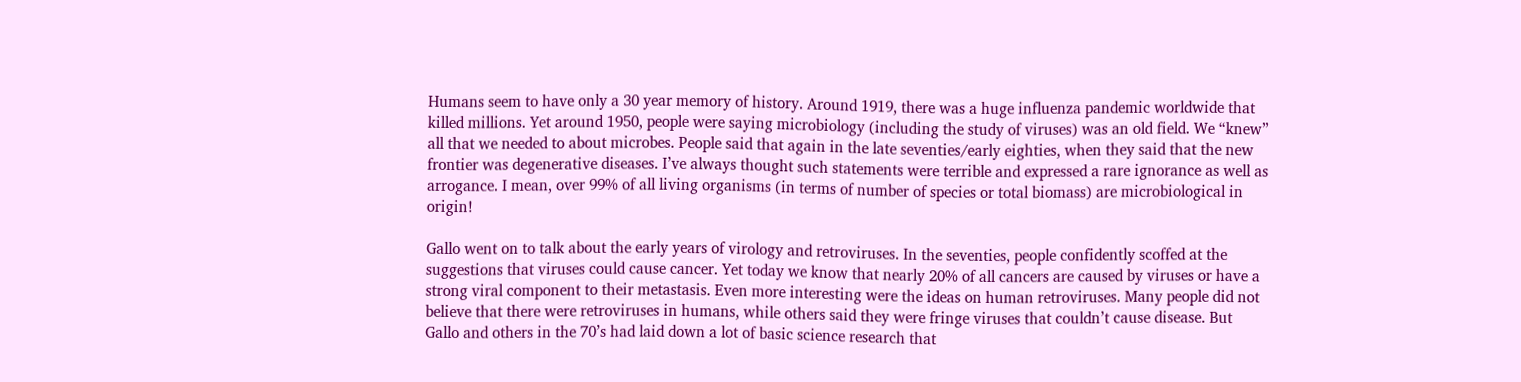Humans seem to have only a 30 year memory of history. Around 1919, there was a huge influenza pandemic worldwide that killed millions. Yet around 1950, people were saying microbiology (including the study of viruses) was an old field. We “knew” all that we needed to about microbes. People said that again in the late seventies/early eighties, when they said that the new frontier was degenerative diseases. I’ve always thought such statements were terrible and expressed a rare ignorance as well as arrogance. I mean, over 99% of all living organisms (in terms of number of species or total biomass) are microbiological in origin!

Gallo went on to talk about the early years of virology and retroviruses. In the seventies, people confidently scoffed at the suggestions that viruses could cause cancer. Yet today we know that nearly 20% of all cancers are caused by viruses or have a strong viral component to their metastasis. Even more interesting were the ideas on human retroviruses. Many people did not believe that there were retroviruses in humans, while others said they were fringe viruses that couldn’t cause disease. But Gallo and others in the 70’s had laid down a lot of basic science research that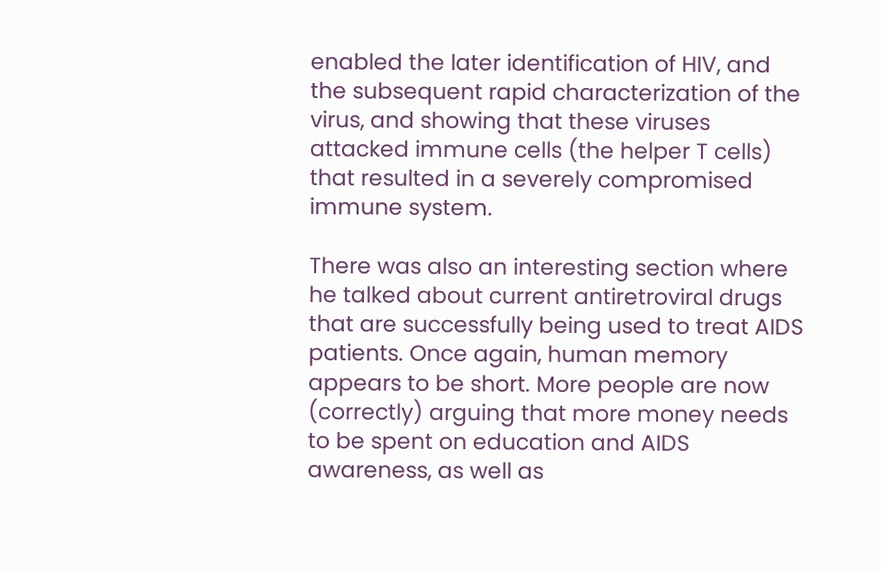enabled the later identification of HIV, and the subsequent rapid characterization of the virus, and showing that these viruses attacked immune cells (the helper T cells) that resulted in a severely compromised immune system.

There was also an interesting section where he talked about current antiretroviral drugs that are successfully being used to treat AIDS patients. Once again, human memory appears to be short. More people are now (correctly) arguing that more money needs to be spent on education and AIDS awareness, as well as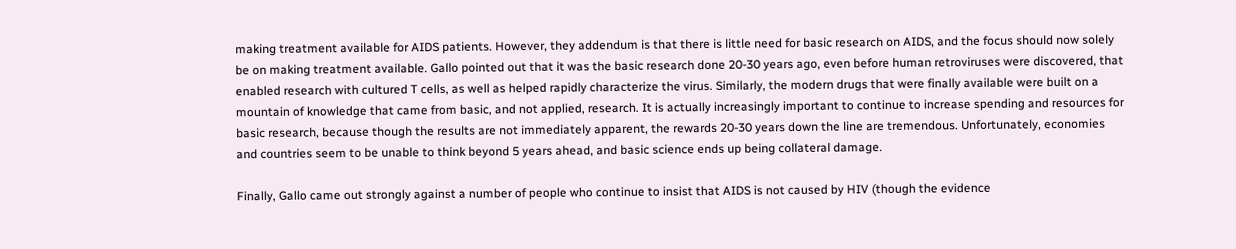making treatment available for AIDS patients. However, they addendum is that there is little need for basic research on AIDS, and the focus should now solely be on making treatment available. Gallo pointed out that it was the basic research done 20-30 years ago, even before human retroviruses were discovered, that enabled research with cultured T cells, as well as helped rapidly characterize the virus. Similarly, the modern drugs that were finally available were built on a mountain of knowledge that came from basic, and not applied, research. It is actually increasingly important to continue to increase spending and resources for basic research, because though the results are not immediately apparent, the rewards 20-30 years down the line are tremendous. Unfortunately, economies and countries seem to be unable to think beyond 5 years ahead, and basic science ends up being collateral damage.

Finally, Gallo came out strongly against a number of people who continue to insist that AIDS is not caused by HIV (though the evidence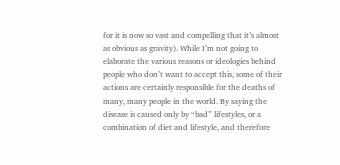for it is now so vast and compelling that it’s almost as obvious as gravity). While I’m not going to elaborate the various reasons or ideologies behind people who don’t want to accept this, some of their actions are certainly responsible for the deaths of many, many people in the world. By saying the disease is caused only by “bad” lifestyles, or a combination of diet and lifestyle, and therefore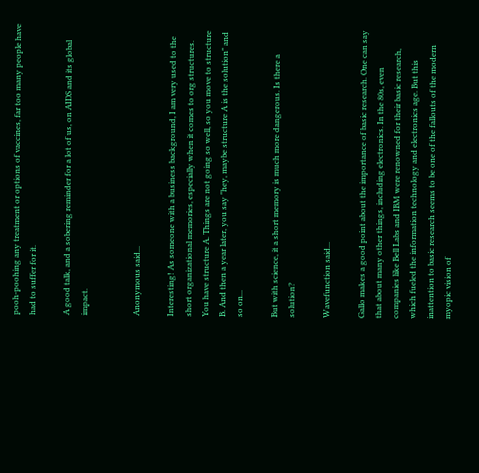pooh-poohing any treatment or options of vaccines, far too many people have had to suffer for it.

A good talk, and a sobering reminder for a lot of us, on AIDS and its global impact.


Anonymous said...

Interesting! As someone with a business background, I am very used to the short organizational memories, especially when it comes to org structures. You have structure A. Things are not going so well, so you move to structure B. And then a year later, you say "hey, maybe structure A is the solution" and so on...

But with science, it a short memory is much more dangerous. Is there a solution?

Wavefunction said...

Gallo makes a good point about the importance of basic research. One can say that about many other things, including electronics. In the 80s, even companies like Bell Labs and IBM were renowned for their basic research, which fueled the information technology and electronics age. But this inattention to basic research seems to be one of the fallouts of the modern myopic vision of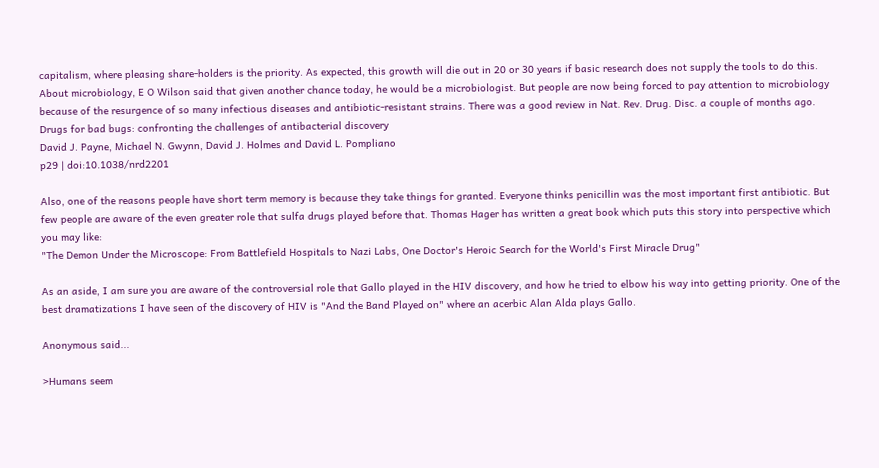capitalism, where pleasing share-holders is the priority. As expected, this growth will die out in 20 or 30 years if basic research does not supply the tools to do this.
About microbiology, E O Wilson said that given another chance today, he would be a microbiologist. But people are now being forced to pay attention to microbiology because of the resurgence of so many infectious diseases and antibiotic-resistant strains. There was a good review in Nat. Rev. Drug. Disc. a couple of months ago.
Drugs for bad bugs: confronting the challenges of antibacterial discovery
David J. Payne, Michael N. Gwynn, David J. Holmes and David L. Pompliano
p29 | doi:10.1038/nrd2201

Also, one of the reasons people have short term memory is because they take things for granted. Everyone thinks penicillin was the most important first antibiotic. But few people are aware of the even greater role that sulfa drugs played before that. Thomas Hager has written a great book which puts this story into perspective which you may like:
"The Demon Under the Microscope: From Battlefield Hospitals to Nazi Labs, One Doctor's Heroic Search for the World's First Miracle Drug"

As an aside, I am sure you are aware of the controversial role that Gallo played in the HIV discovery, and how he tried to elbow his way into getting priority. One of the best dramatizations I have seen of the discovery of HIV is "And the Band Played on" where an acerbic Alan Alda plays Gallo.

Anonymous said...

>Humans seem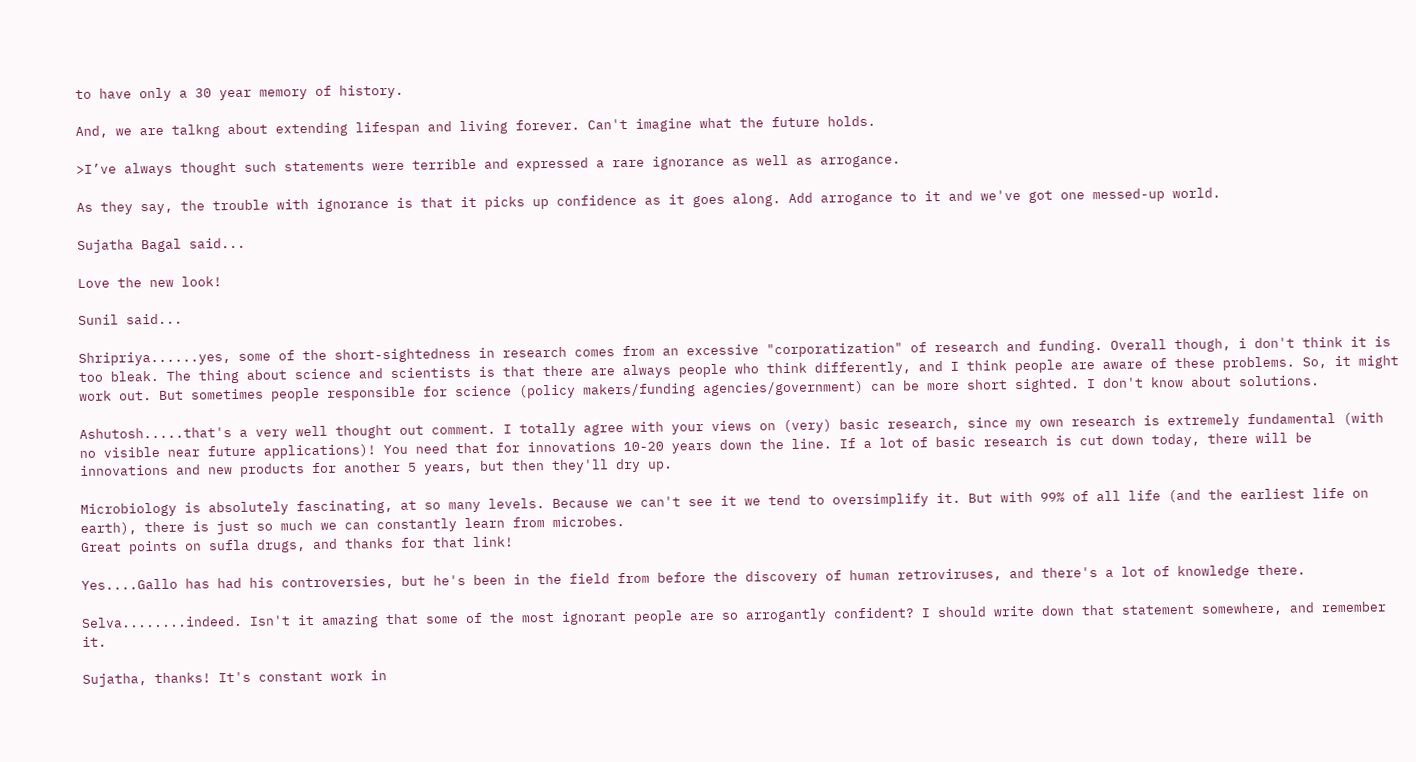to have only a 30 year memory of history.

And, we are talkng about extending lifespan and living forever. Can't imagine what the future holds.

>I’ve always thought such statements were terrible and expressed a rare ignorance as well as arrogance.

As they say, the trouble with ignorance is that it picks up confidence as it goes along. Add arrogance to it and we've got one messed-up world.

Sujatha Bagal said...

Love the new look!

Sunil said...

Shripriya......yes, some of the short-sightedness in research comes from an excessive "corporatization" of research and funding. Overall though, i don't think it is too bleak. The thing about science and scientists is that there are always people who think differently, and I think people are aware of these problems. So, it might work out. But sometimes people responsible for science (policy makers/funding agencies/government) can be more short sighted. I don't know about solutions.

Ashutosh.....that's a very well thought out comment. I totally agree with your views on (very) basic research, since my own research is extremely fundamental (with no visible near future applications)! You need that for innovations 10-20 years down the line. If a lot of basic research is cut down today, there will be innovations and new products for another 5 years, but then they'll dry up.

Microbiology is absolutely fascinating, at so many levels. Because we can't see it we tend to oversimplify it. But with 99% of all life (and the earliest life on earth), there is just so much we can constantly learn from microbes.
Great points on sufla drugs, and thanks for that link!

Yes....Gallo has had his controversies, but he's been in the field from before the discovery of human retroviruses, and there's a lot of knowledge there.

Selva........indeed. Isn't it amazing that some of the most ignorant people are so arrogantly confident? I should write down that statement somewhere, and remember it.

Sujatha, thanks! It's constant work in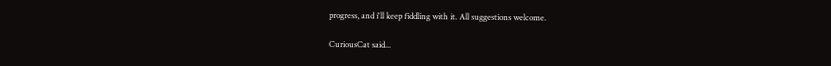progress, and i'll keep fiddling with it. All suggestions welcome.

CuriousCat said...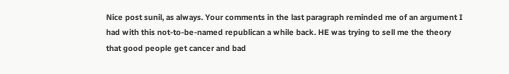Nice post sunil, as always. Your comments in the last paragraph reminded me of an argument I had with this not-to-be-named republican a while back. HE was trying to sell me the theory that good people get cancer and bad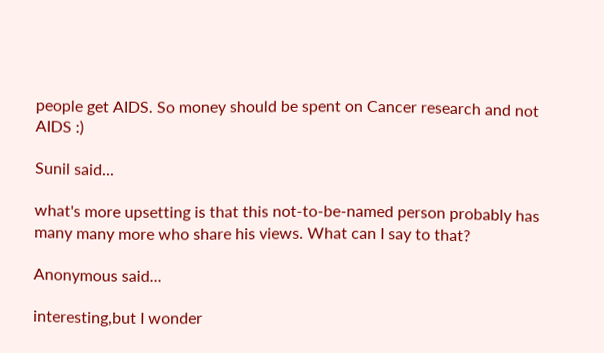people get AIDS. So money should be spent on Cancer research and not AIDS :)

Sunil said...

what's more upsetting is that this not-to-be-named person probably has many many more who share his views. What can I say to that?

Anonymous said...

interesting,but I wonder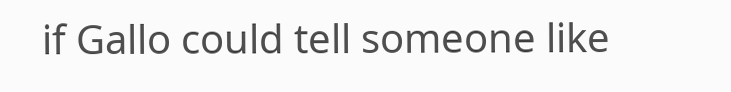if Gallo could tell someone like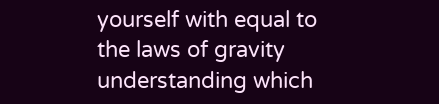yourself with equal to the laws of gravity understanding which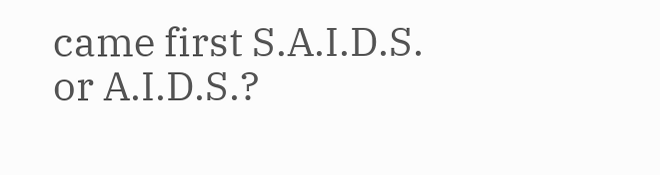came first S.A.I.D.S. or A.I.D.S.?